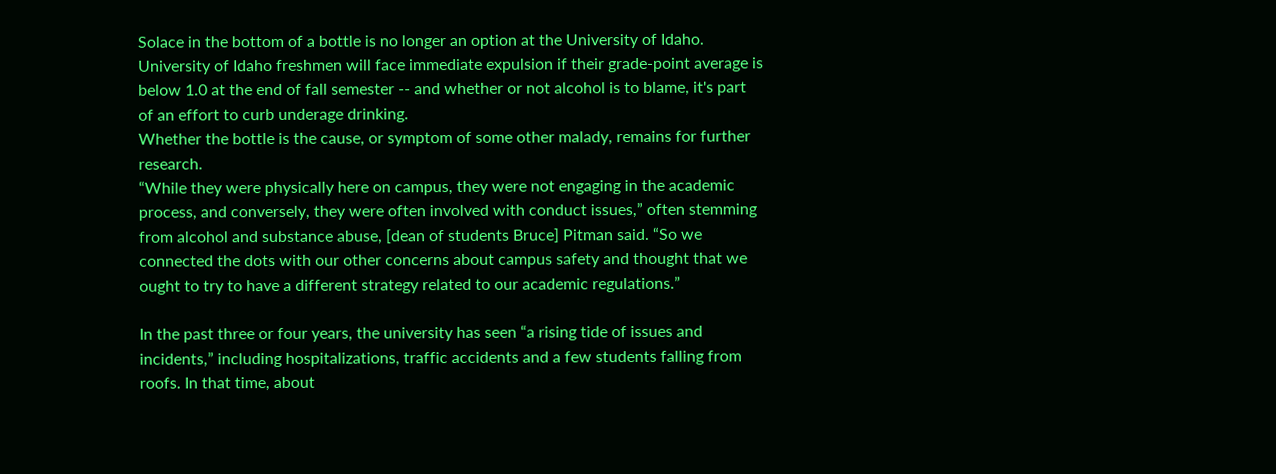Solace in the bottom of a bottle is no longer an option at the University of Idaho.
University of Idaho freshmen will face immediate expulsion if their grade-point average is below 1.0 at the end of fall semester -- and whether or not alcohol is to blame, it's part of an effort to curb underage drinking.
Whether the bottle is the cause, or symptom of some other malady, remains for further research.
“While they were physically here on campus, they were not engaging in the academic process, and conversely, they were often involved with conduct issues,” often stemming from alcohol and substance abuse, [dean of students Bruce] Pitman said. “So we connected the dots with our other concerns about campus safety and thought that we ought to try to have a different strategy related to our academic regulations.”

In the past three or four years, the university has seen “a rising tide of issues and incidents,” including hospitalizations, traffic accidents and a few students falling from roofs. In that time, about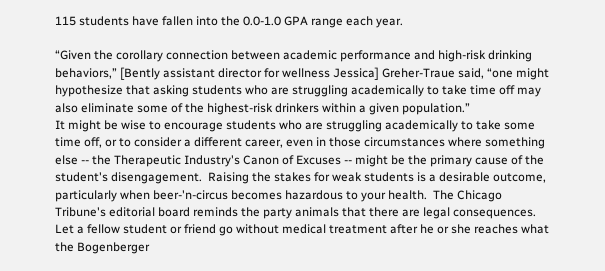115 students have fallen into the 0.0-1.0 GPA range each year.

“Given the corollary connection between academic performance and high-risk drinking behaviors,” [Bently assistant director for wellness Jessica] Greher-Traue said, “one might hypothesize that asking students who are struggling academically to take time off may also eliminate some of the highest-risk drinkers within a given population.”
It might be wise to encourage students who are struggling academically to take some time off, or to consider a different career, even in those circumstances where something else -- the Therapeutic Industry's Canon of Excuses -- might be the primary cause of the student's disengagement.  Raising the stakes for weak students is a desirable outcome, particularly when beer-'n-circus becomes hazardous to your health.  The Chicago Tribune's editorial board reminds the party animals that there are legal consequences.
Let a fellow student or friend go without medical treatment after he or she reaches what the Bogenberger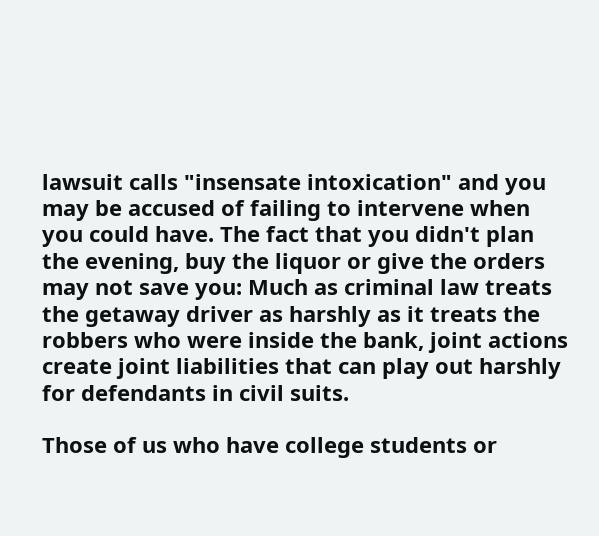lawsuit calls "insensate intoxication" and you may be accused of failing to intervene when you could have. The fact that you didn't plan the evening, buy the liquor or give the orders may not save you: Much as criminal law treats the getaway driver as harshly as it treats the robbers who were inside the bank, joint actions create joint liabilities that can play out harshly for defendants in civil suits.

Those of us who have college students or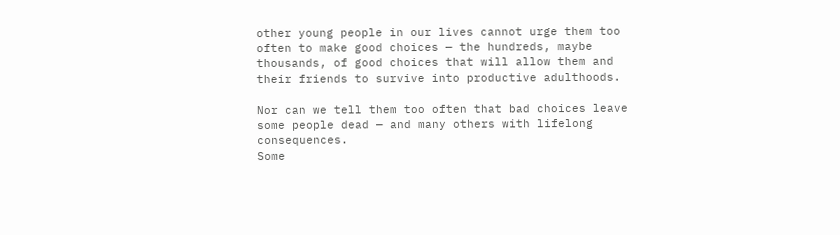other young people in our lives cannot urge them too often to make good choices — the hundreds, maybe thousands, of good choices that will allow them and their friends to survive into productive adulthoods.

Nor can we tell them too often that bad choices leave some people dead — and many others with lifelong consequences.
Some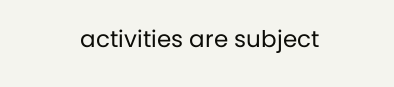activities are subject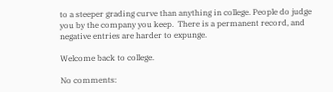to a steeper grading curve than anything in college. People do judge you by the company you keep.  There is a permanent record, and negative entries are harder to expunge.

Welcome back to college.

No comments: